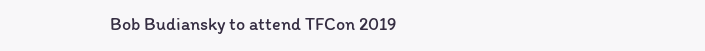Bob Budiansky to attend TFCon 2019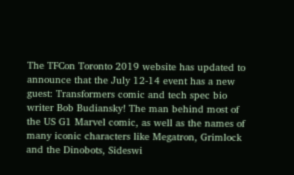The TFCon Toronto 2019 website has updated to announce that the July 12-14 event has a new guest: Transformers comic and tech spec bio writer Bob Budiansky! The man behind most of the US G1 Marvel comic, as well as the names of many iconic characters like Megatron, Grimlock and the Dinobots, Sideswi